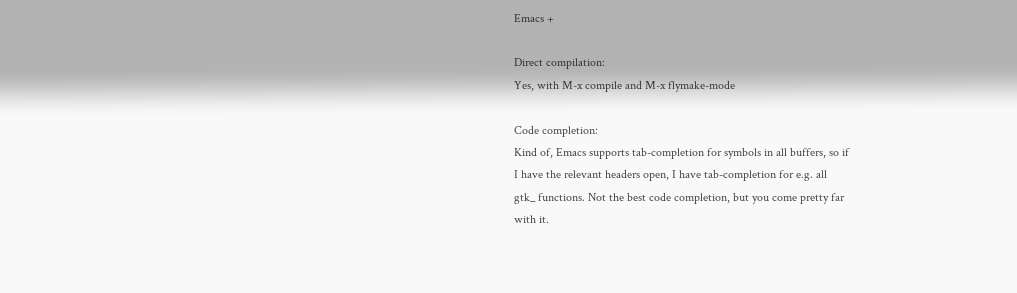Emacs +

Direct compilation:
Yes, with M-x compile and M-x flymake-mode

Code completion:
Kind of, Emacs supports tab-completion for symbols in all buffers, so if
I have the relevant headers open, I have tab-completion for e.g. all
gtk_ functions. Not the best code completion, but you come pretty far
with it.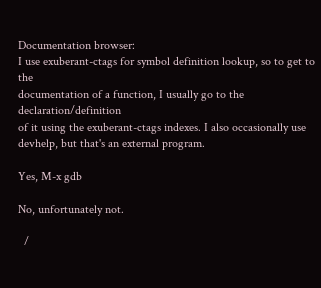Documentation browser:
I use exuberant-ctags for symbol definition lookup, so to get to the
documentation of a function, I usually go to the declaration/definition
of it using the exuberant-ctags indexes. I also occasionally use
devhelp, but that's an external program.

Yes, M-x gdb

No, unfortunately not.

  /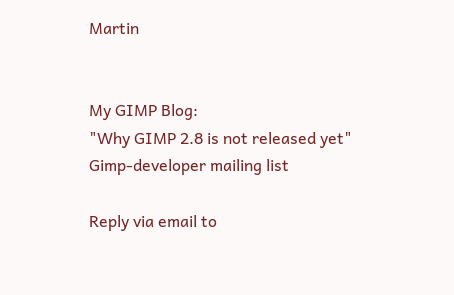Martin


My GIMP Blog:
"Why GIMP 2.8 is not released yet"
Gimp-developer mailing list

Reply via email to